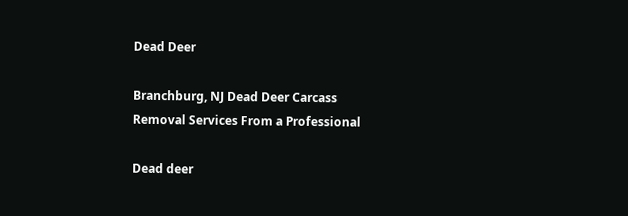Dead Deer

Branchburg, NJ Dead Deer Carcass Removal Services From a Professional

Dead deer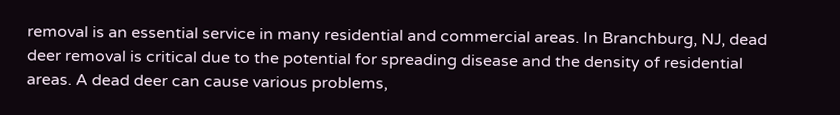removal is an essential service in many residential and commercial areas. In Branchburg, NJ, dead deer removal is critical due to the potential for spreading disease and the density of residential areas. A dead deer can cause various problems,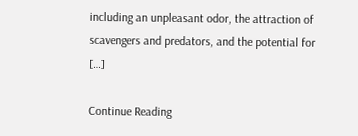including an unpleasant odor, the attraction of scavengers and predators, and the potential for […]

Continue Reading